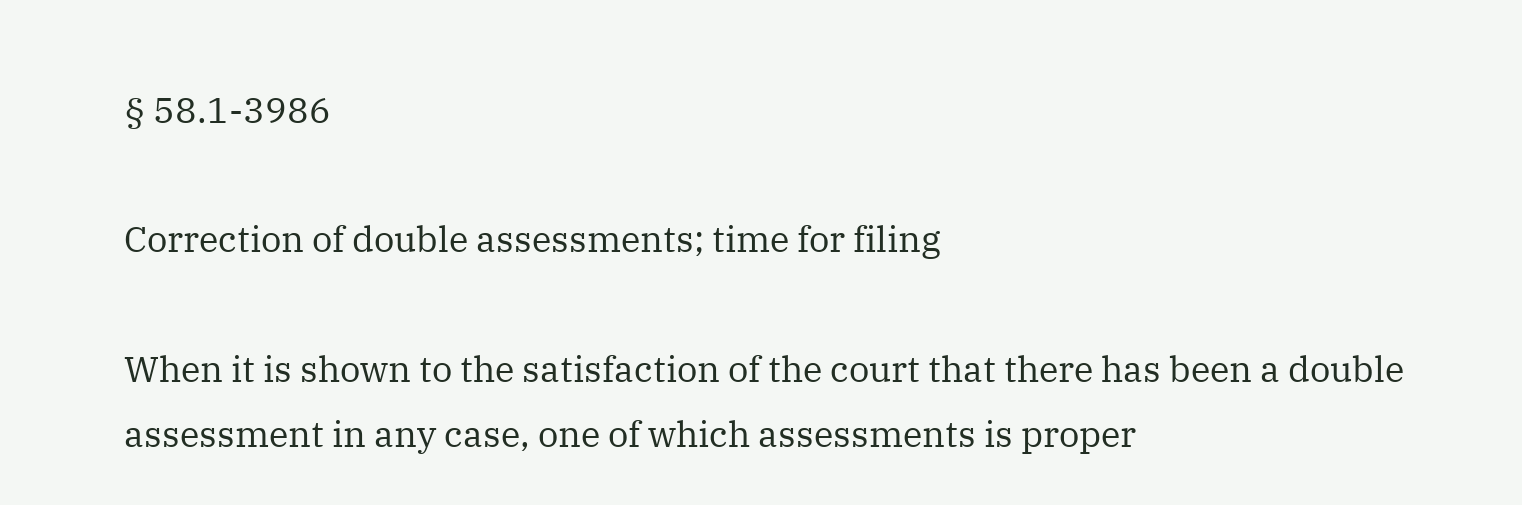§ 58.1-3986

Correction of double assessments; time for filing

When it is shown to the satisfaction of the court that there has been a double assessment in any case, one of which assessments is proper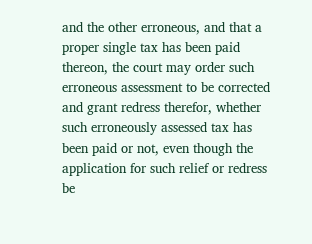and the other erroneous, and that a proper single tax has been paid thereon, the court may order such erroneous assessment to be corrected and grant redress therefor, whether such erroneously assessed tax has been paid or not, even though the application for such relief or redress be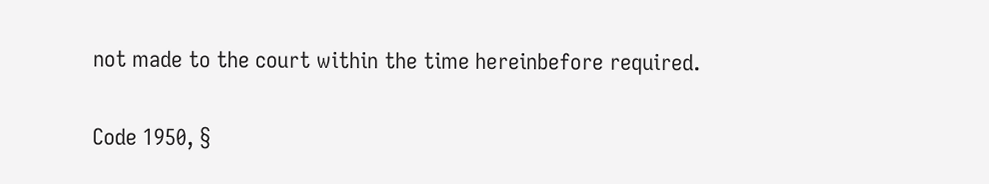not made to the court within the time hereinbefore required.


Code 1950, §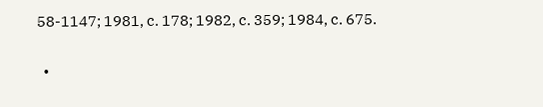58-1147; 1981, c. 178; 1982, c. 359; 1984, c. 675.


  •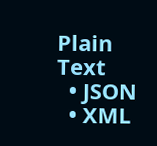Plain Text
  • JSON
  • XML